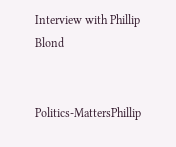Interview with Phillip Blond


Politics-MattersPhillip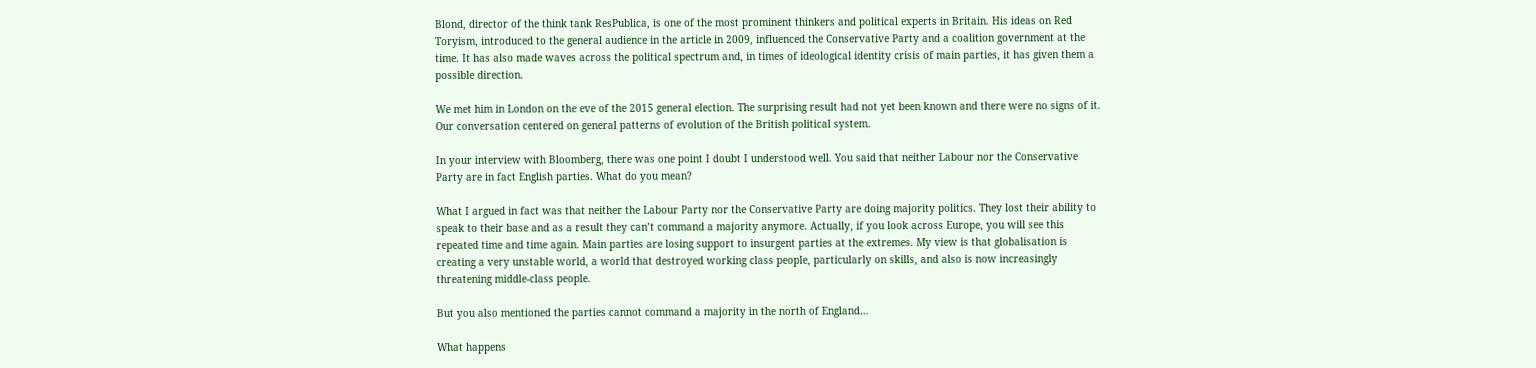Blond, director of the think tank ResPublica, is one of the most prominent thinkers and political experts in Britain. His ideas on Red Toryism, introduced to the general audience in the article in 2009, influenced the Conservative Party and a coalition government at the time. It has also made waves across the political spectrum and, in times of ideological identity crisis of main parties, it has given them a possible direction.

We met him in London on the eve of the 2015 general election. The surprising result had not yet been known and there were no signs of it. Our conversation centered on general patterns of evolution of the British political system.

In your interview with Bloomberg, there was one point I doubt I understood well. You said that neither Labour nor the Conservative Party are in fact English parties. What do you mean?

What I argued in fact was that neither the Labour Party nor the Conservative Party are doing majority politics. They lost their ability to speak to their base and as a result they can’t command a majority anymore. Actually, if you look across Europe, you will see this repeated time and time again. Main parties are losing support to insurgent parties at the extremes. My view is that globalisation is creating a very unstable world, a world that destroyed working class people, particularly on skills, and also is now increasingly threatening middle-class people.

But you also mentioned the parties cannot command a majority in the north of England…

What happens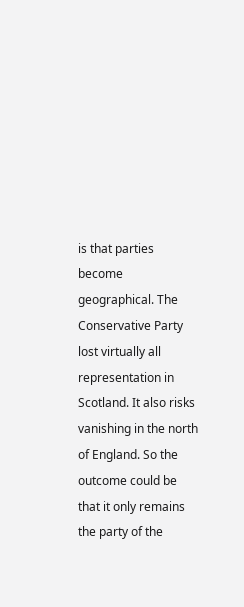is that parties become geographical. The Conservative Party lost virtually all representation in Scotland. It also risks vanishing in the north of England. So the outcome could be that it only remains the party of the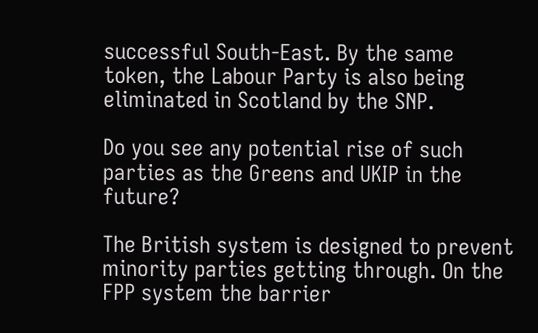successful South-East. By the same token, the Labour Party is also being eliminated in Scotland by the SNP.

Do you see any potential rise of such parties as the Greens and UKIP in the future?

The British system is designed to prevent minority parties getting through. On the FPP system the barrier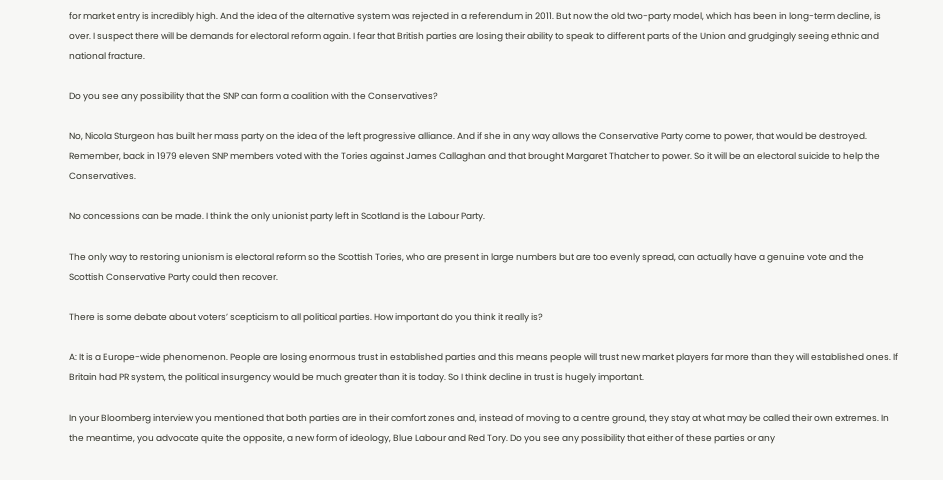for market entry is incredibly high. And the idea of the alternative system was rejected in a referendum in 2011. But now the old two-party model, which has been in long-term decline, is over. I suspect there will be demands for electoral reform again. I fear that British parties are losing their ability to speak to different parts of the Union and grudgingly seeing ethnic and national fracture.

Do you see any possibility that the SNP can form a coalition with the Conservatives?

No, Nicola Sturgeon has built her mass party on the idea of the left progressive alliance. And if she in any way allows the Conservative Party come to power, that would be destroyed. Remember, back in 1979 eleven SNP members voted with the Tories against James Callaghan and that brought Margaret Thatcher to power. So it will be an electoral suicide to help the Conservatives.

No concessions can be made. I think the only unionist party left in Scotland is the Labour Party.

The only way to restoring unionism is electoral reform so the Scottish Tories, who are present in large numbers but are too evenly spread, can actually have a genuine vote and the Scottish Conservative Party could then recover.

There is some debate about voters’ scepticism to all political parties. How important do you think it really is?

A: It is a Europe-wide phenomenon. People are losing enormous trust in established parties and this means people will trust new market players far more than they will established ones. If Britain had PR system, the political insurgency would be much greater than it is today. So I think decline in trust is hugely important.

In your Bloomberg interview you mentioned that both parties are in their comfort zones and, instead of moving to a centre ground, they stay at what may be called their own extremes. In the meantime, you advocate quite the opposite, a new form of ideology, Blue Labour and Red Tory. Do you see any possibility that either of these parties or any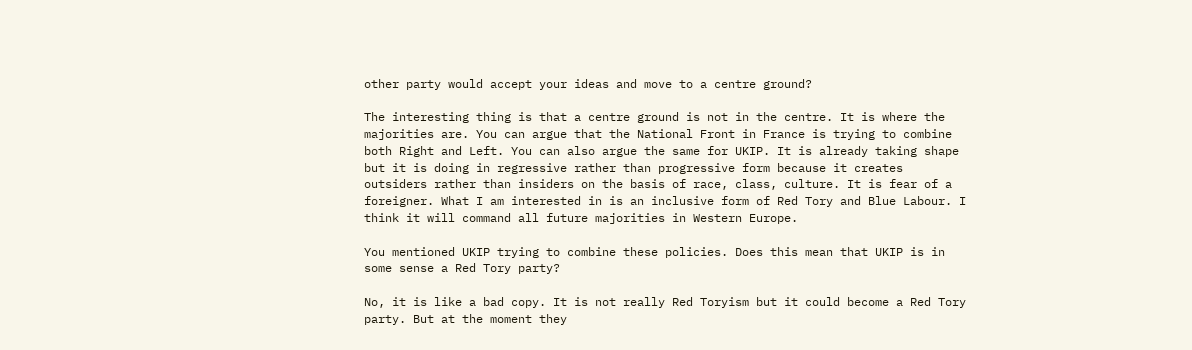other party would accept your ideas and move to a centre ground?

The interesting thing is that a centre ground is not in the centre. It is where the majorities are. You can argue that the National Front in France is trying to combine both Right and Left. You can also argue the same for UKIP. It is already taking shape but it is doing in regressive rather than progressive form because it creates outsiders rather than insiders on the basis of race, class, culture. It is fear of a foreigner. What I am interested in is an inclusive form of Red Tory and Blue Labour. I think it will command all future majorities in Western Europe.

You mentioned UKIP trying to combine these policies. Does this mean that UKIP is in some sense a Red Tory party?

No, it is like a bad copy. It is not really Red Toryism but it could become a Red Tory party. But at the moment they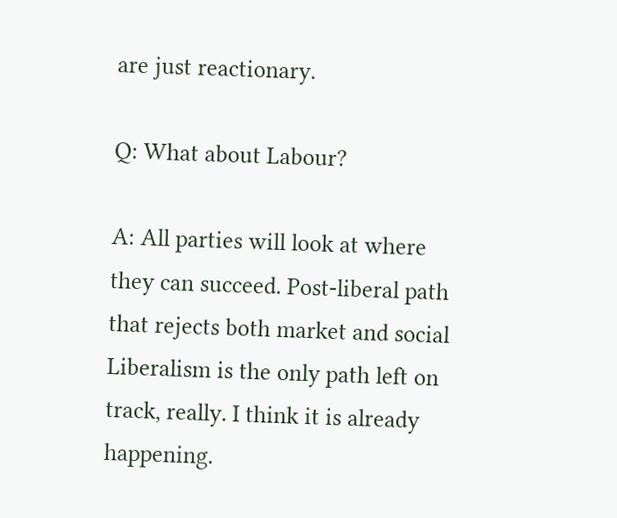are just reactionary.

Q: What about Labour?

A: All parties will look at where they can succeed. Post-liberal path that rejects both market and social Liberalism is the only path left on track, really. I think it is already happening.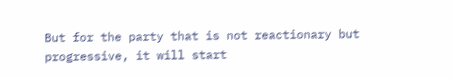But for the party that is not reactionary but progressive, it will start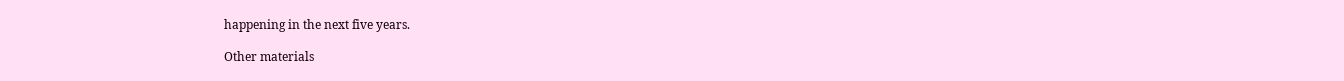happening in the next five years.

Other materials